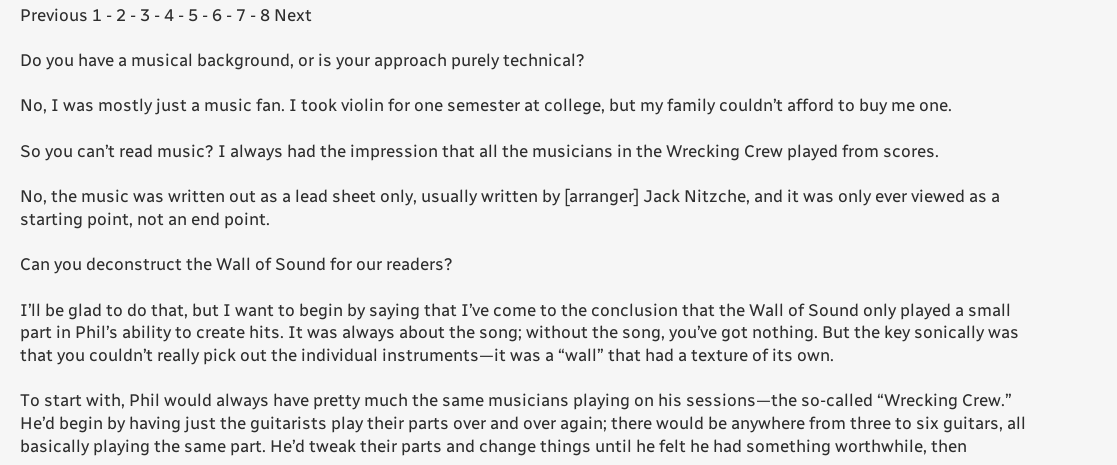Previous 1 - 2 - 3 - 4 - 5 - 6 - 7 - 8 Next

Do you have a musical background, or is your approach purely technical?

No, I was mostly just a music fan. I took violin for one semester at college, but my family couldn’t afford to buy me one.

So you can’t read music? I always had the impression that all the musicians in the Wrecking Crew played from scores.

No, the music was written out as a lead sheet only, usually written by [arranger] Jack Nitzche, and it was only ever viewed as a starting point, not an end point.

Can you deconstruct the Wall of Sound for our readers?

I’ll be glad to do that, but I want to begin by saying that I’ve come to the conclusion that the Wall of Sound only played a small part in Phil’s ability to create hits. It was always about the song; without the song, you’ve got nothing. But the key sonically was that you couldn’t really pick out the individual instruments—it was a “wall” that had a texture of its own.

To start with, Phil would always have pretty much the same musicians playing on his sessions—the so-called “Wrecking Crew.” He’d begin by having just the guitarists play their parts over and over again; there would be anywhere from three to six guitars, all basically playing the same part. He’d tweak their parts and change things until he felt he had something worthwhile, then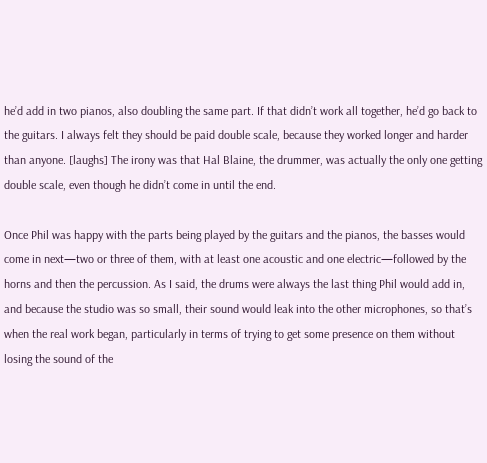he’d add in two pianos, also doubling the same part. If that didn’t work all together, he’d go back to the guitars. I always felt they should be paid double scale, because they worked longer and harder than anyone. [laughs] The irony was that Hal Blaine, the drummer, was actually the only one getting double scale, even though he didn’t come in until the end.

Once Phil was happy with the parts being played by the guitars and the pianos, the basses would come in next—two or three of them, with at least one acoustic and one electric—followed by the horns and then the percussion. As I said, the drums were always the last thing Phil would add in, and because the studio was so small, their sound would leak into the other microphones, so that’s when the real work began, particularly in terms of trying to get some presence on them without losing the sound of the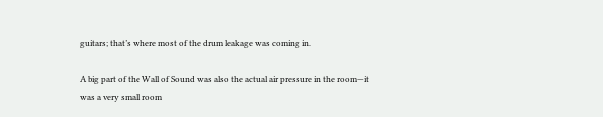guitars; that’s where most of the drum leakage was coming in.

A big part of the Wall of Sound was also the actual air pressure in the room—it was a very small room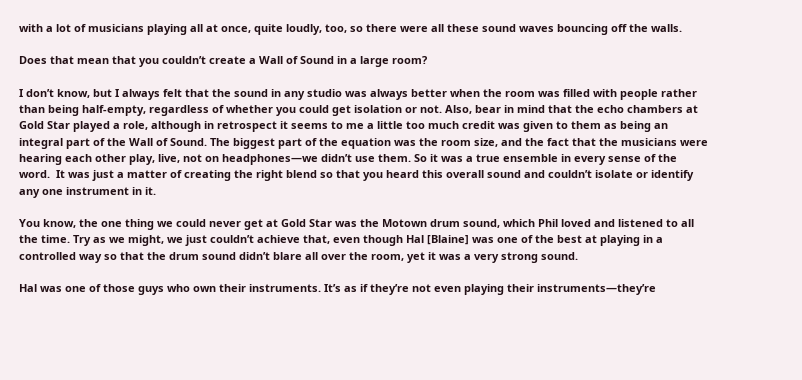with a lot of musicians playing all at once, quite loudly, too, so there were all these sound waves bouncing off the walls.

Does that mean that you couldn’t create a Wall of Sound in a large room?

I don’t know, but I always felt that the sound in any studio was always better when the room was filled with people rather than being half-empty, regardless of whether you could get isolation or not. Also, bear in mind that the echo chambers at Gold Star played a role, although in retrospect it seems to me a little too much credit was given to them as being an integral part of the Wall of Sound. The biggest part of the equation was the room size, and the fact that the musicians were hearing each other play, live, not on headphones—we didn’t use them. So it was a true ensemble in every sense of the word.  It was just a matter of creating the right blend so that you heard this overall sound and couldn’t isolate or identify any one instrument in it.

You know, the one thing we could never get at Gold Star was the Motown drum sound, which Phil loved and listened to all the time. Try as we might, we just couldn’t achieve that, even though Hal [Blaine] was one of the best at playing in a controlled way so that the drum sound didn’t blare all over the room, yet it was a very strong sound.

Hal was one of those guys who own their instruments. It’s as if they’re not even playing their instruments—they’re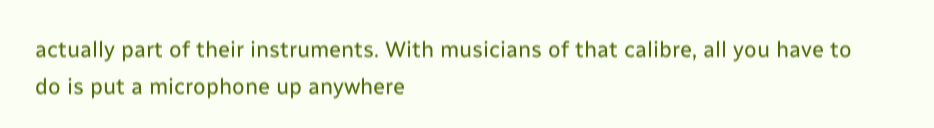actually part of their instruments. With musicians of that calibre, all you have to do is put a microphone up anywhere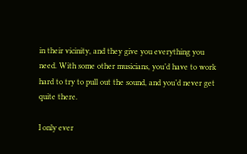in their vicinity, and they give you everything you need. With some other musicians, you’d have to work hard to try to pull out the sound, and you’d never get quite there.

I only ever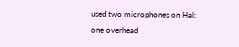used two microphones on Hal: one overhead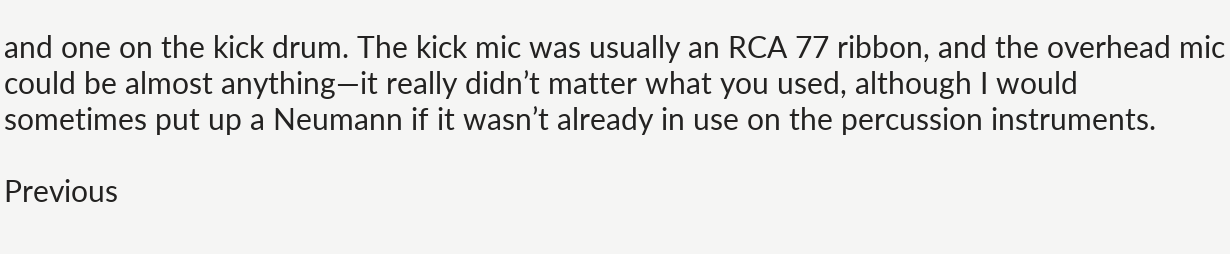and one on the kick drum. The kick mic was usually an RCA 77 ribbon, and the overhead mic could be almost anything—it really didn’t matter what you used, although I would sometimes put up a Neumann if it wasn’t already in use on the percussion instruments.

Previous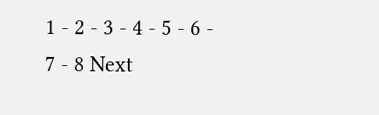1 - 2 - 3 - 4 - 5 - 6 - 7 - 8 Next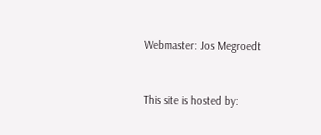Webmaster: Jos Megroedt


This site is hosted by: